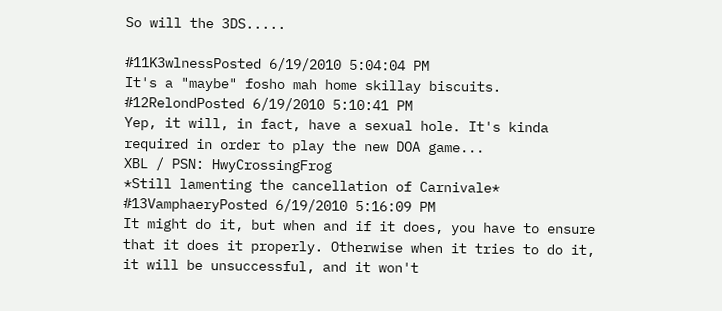So will the 3DS.....

#11K3wlnessPosted 6/19/2010 5:04:04 PM
It's a "maybe" fosho mah home skillay biscuits.
#12RelondPosted 6/19/2010 5:10:41 PM
Yep, it will, in fact, have a sexual hole. It's kinda required in order to play the new DOA game...
XBL / PSN: HwyCrossingFrog
*Still lamenting the cancellation of Carnivale*
#13VamphaeryPosted 6/19/2010 5:16:09 PM
It might do it, but when and if it does, you have to ensure that it does it properly. Otherwise when it tries to do it, it will be unsuccessful, and it won't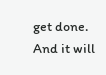get done. And it will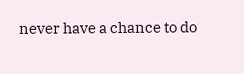never have a chance to do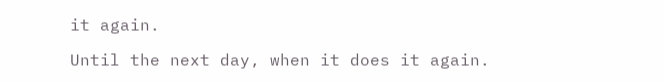it again.

Until the next day, when it does it again.